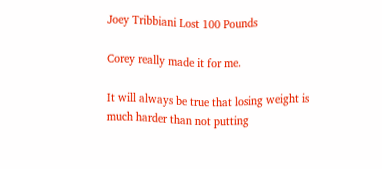Joey Tribbiani Lost 100 Pounds

Corey really made it for me.

It will always be true that losing weight is much harder than not putting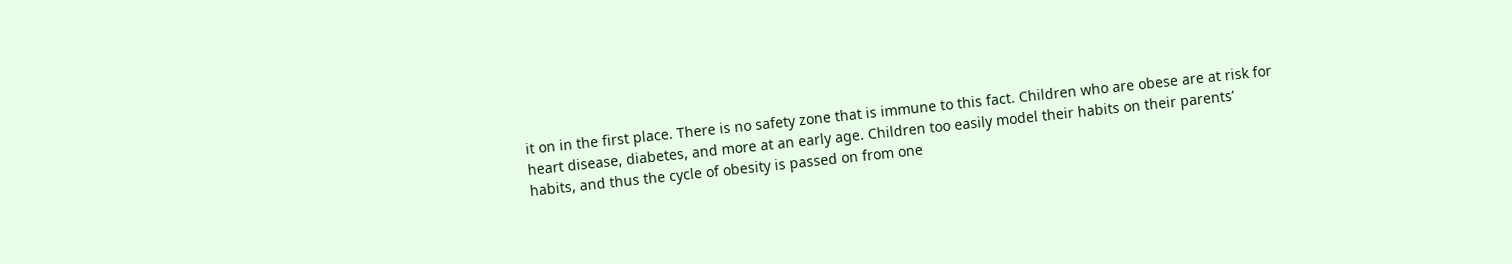it on in the first place. There is no safety zone that is immune to this fact. Children who are obese are at risk for heart disease, diabetes, and more at an early age. Children too easily model their habits on their parents’ habits, and thus the cycle of obesity is passed on from one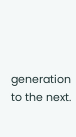generation to the next.